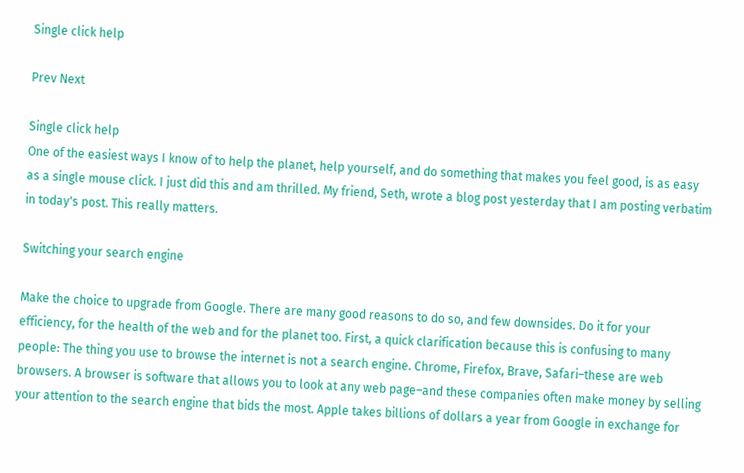Single click help

Prev Next

Single click help
One of the easiest ways I know of to help the planet, help yourself, and do something that makes you feel good, is as easy as a single mouse click. I just did this and am thrilled. My friend, Seth, wrote a blog post yesterday that I am posting verbatim in today's post. This really matters.

Switching your search engine

Make the choice to upgrade from Google. There are many good reasons to do so, and few downsides. Do it for your efficiency, for the health of the web and for the planet too. First, a quick clarification because this is confusing to many people: The thing you use to browse the internet is not a search engine. Chrome, Firefox, Brave, Safari–these are web browsers. A browser is software that allows you to look at any web page–and these companies often make money by selling your attention to the search engine that bids the most. Apple takes billions of dollars a year from Google in exchange for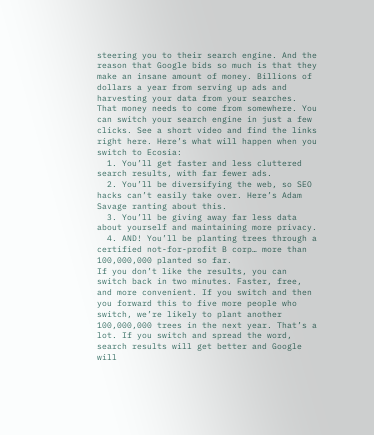steering you to their search engine. And the reason that Google bids so much is that they make an insane amount of money. Billions of dollars a year from serving up ads and harvesting your data from your searches. That money needs to come from somewhere. You can switch your search engine in just a few clicks. See a short video and find the links right here. Here’s what will happen when you switch to Ecosia:
  1. You’ll get faster and less cluttered search results, with far fewer ads.
  2. You’ll be diversifying the web, so SEO hacks can’t easily take over. Here’s Adam Savage ranting about this.
  3. You’ll be giving away far less data about yourself and maintaining more privacy.
  4. AND! You’ll be planting trees through a certified not-for-profit B corp… more than 100,000,000 planted so far.
If you don’t like the results, you can switch back in two minutes. Faster, free, and more convenient. If you switch and then you forward this to five more people who switch, we’re likely to plant another 100,000,000 trees in the next year. That’s a lot. If you switch and spread the word, search results will get better and Google will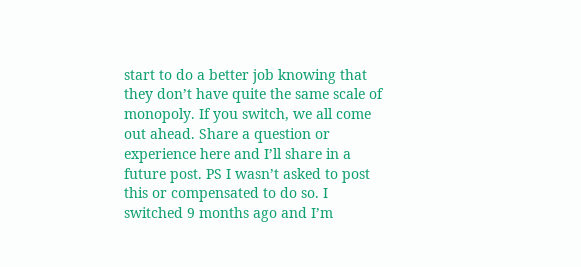start to do a better job knowing that they don’t have quite the same scale of monopoly. If you switch, we all come out ahead. Share a question or experience here and I’ll share in a future post. PS I wasn’t asked to post this or compensated to do so. I switched 9 months ago and I’m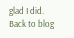glad I did.
Back to blog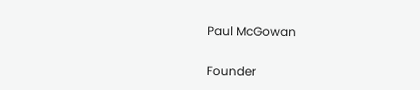Paul McGowan

Founder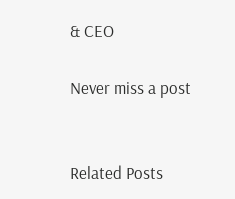& CEO

Never miss a post


Related Posts